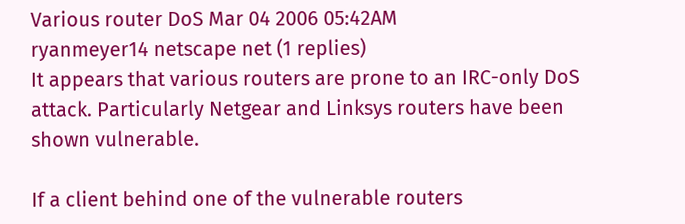Various router DoS Mar 04 2006 05:42AM
ryanmeyer14 netscape net (1 replies)
It appears that various routers are prone to an IRC-only DoS attack. Particularly Netgear and Linksys routers have been shown vulnerable.

If a client behind one of the vulnerable routers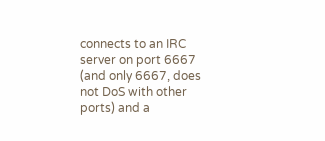connects to an IRC server on port 6667 (and only 6667, does not DoS with other ports) and a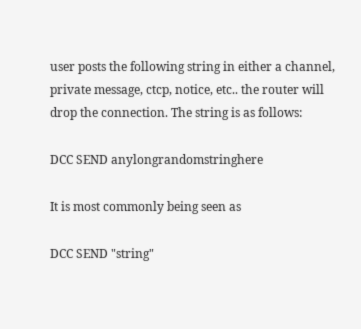user posts the following string in either a channel, private message, ctcp, notice, etc.. the router will drop the connection. The string is as follows:

DCC SEND anylongrandomstringhere

It is most commonly being seen as

DCC SEND "string"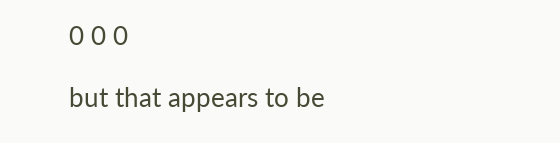0 0 0

but that appears to be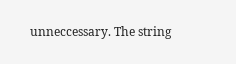unneccessary. The string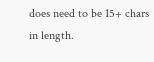does need to be 15+ chars in length.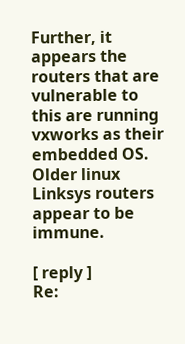Further, it appears the routers that are vulnerable to this are running vxworks as their embedded OS. Older linux Linksys routers appear to be immune.

[ reply ]
Re: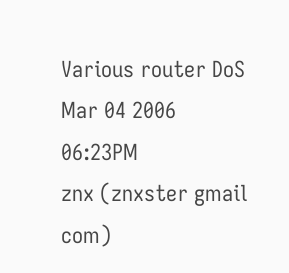Various router DoS Mar 04 2006 06:23PM
znx (znxster gmail com)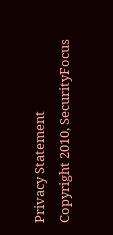Privacy Statement
Copyright 2010, SecurityFocus